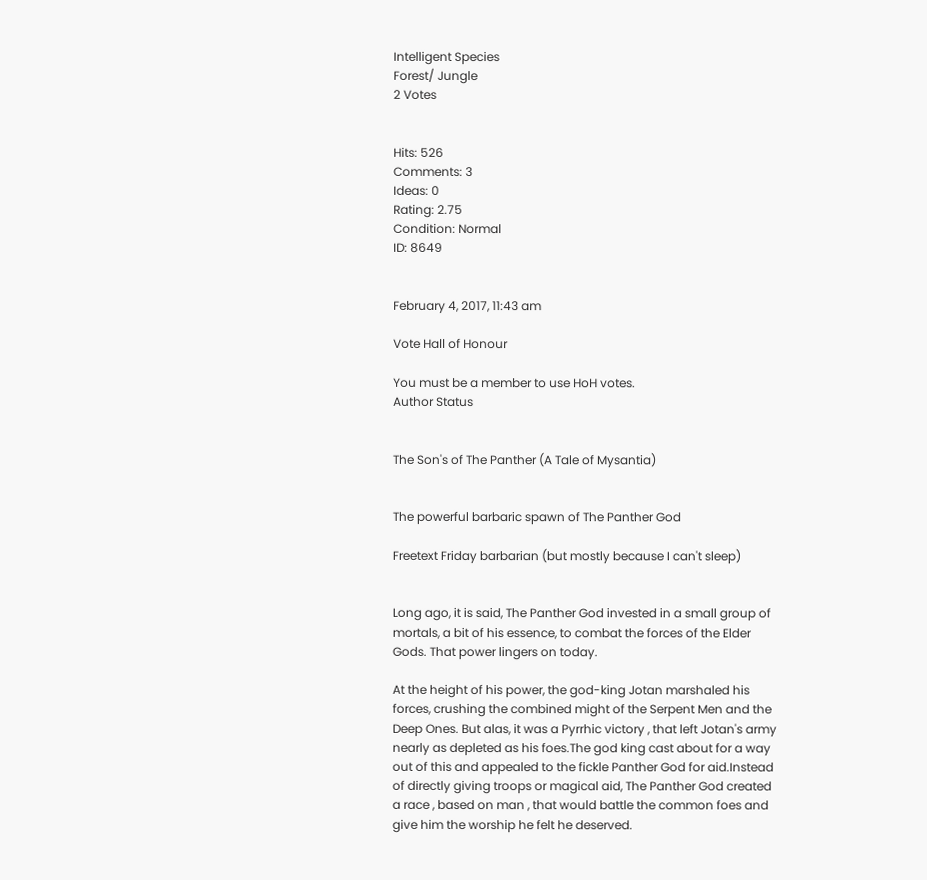Intelligent Species
Forest/ Jungle
2 Votes


Hits: 526
Comments: 3
Ideas: 0
Rating: 2.75
Condition: Normal
ID: 8649


February 4, 2017, 11:43 am

Vote Hall of Honour

You must be a member to use HoH votes.
Author Status


The Son's of The Panther (A Tale of Mysantia)


The powerful barbaric spawn of The Panther God

Freetext Friday barbarian (but mostly because I can't sleep)


Long ago, it is said, The Panther God invested in a small group of mortals, a bit of his essence, to combat the forces of the Elder Gods. That power lingers on today.

At the height of his power, the god-king Jotan marshaled his forces, crushing the combined might of the Serpent Men and the Deep Ones. But alas, it was a Pyrrhic victory , that left Jotan's army nearly as depleted as his foes.The god king cast about for a way out of this and appealed to the fickle Panther God for aid.Instead of directly giving troops or magical aid, The Panther God created a race , based on man , that would battle the common foes and give him the worship he felt he deserved.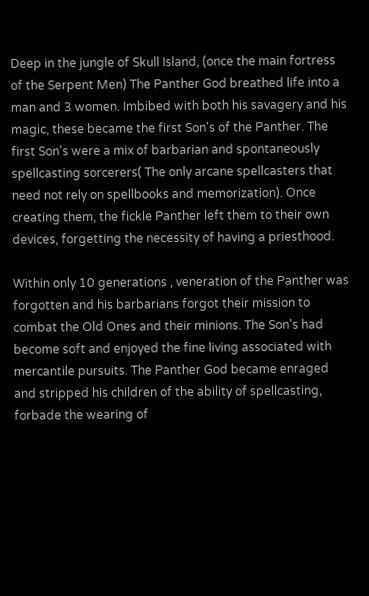Deep in the jungle of Skull Island, (once the main fortress of the Serpent Men) The Panther God breathed life into a man and 3 women. Imbibed with both his savagery and his magic, these became the first Son's of the Panther. The first Son's were a mix of barbarian and spontaneously spellcasting sorcerers( The only arcane spellcasters that need not rely on spellbooks and memorization). Once creating them, the fickle Panther left them to their own devices, forgetting the necessity of having a priesthood.

Within only 10 generations , veneration of the Panther was forgotten and his barbarians forgot their mission to combat the Old Ones and their minions. The Son's had become soft and enjoyed the fine living associated with mercantile pursuits. The Panther God became enraged and stripped his children of the ability of spellcasting, forbade the wearing of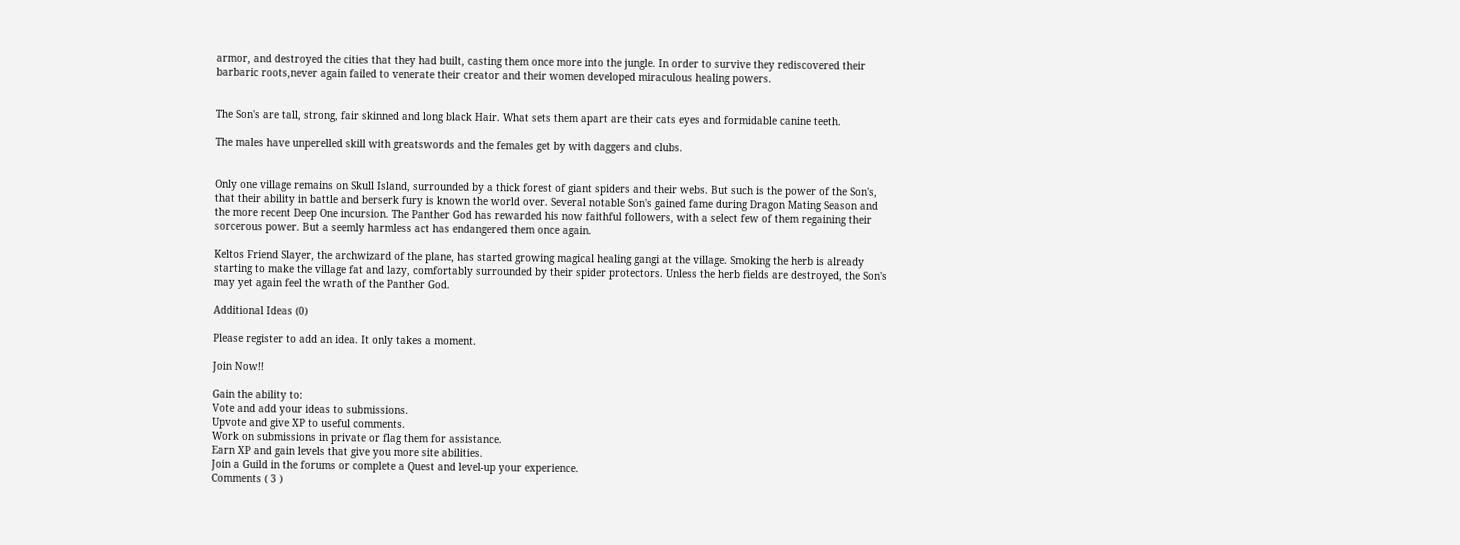armor, and destroyed the cities that they had built, casting them once more into the jungle. In order to survive they rediscovered their barbaric roots,never again failed to venerate their creator and their women developed miraculous healing powers.


The Son's are tall, strong, fair skinned and long black Hair. What sets them apart are their cats eyes and formidable canine teeth.

The males have unperelled skill with greatswords and the females get by with daggers and clubs.


Only one village remains on Skull Island, surrounded by a thick forest of giant spiders and their webs. But such is the power of the Son's, that their ability in battle and berserk fury is known the world over. Several notable Son's gained fame during Dragon Mating Season and the more recent Deep One incursion. The Panther God has rewarded his now faithful followers, with a select few of them regaining their sorcerous power. But a seemly harmless act has endangered them once again.

Keltos Friend Slayer, the archwizard of the plane, has started growing magical healing gangi at the village. Smoking the herb is already starting to make the village fat and lazy, comfortably surrounded by their spider protectors. Unless the herb fields are destroyed, the Son's may yet again feel the wrath of the Panther God.

Additional Ideas (0)

Please register to add an idea. It only takes a moment.

Join Now!!

Gain the ability to:
Vote and add your ideas to submissions.
Upvote and give XP to useful comments.
Work on submissions in private or flag them for assistance.
Earn XP and gain levels that give you more site abilities.
Join a Guild in the forums or complete a Quest and level-up your experience.
Comments ( 3 )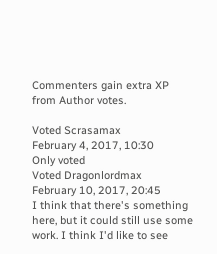Commenters gain extra XP from Author votes.

Voted Scrasamax
February 4, 2017, 10:30
Only voted
Voted Dragonlordmax
February 10, 2017, 20:45
I think that there's something here, but it could still use some work. I think I'd like to see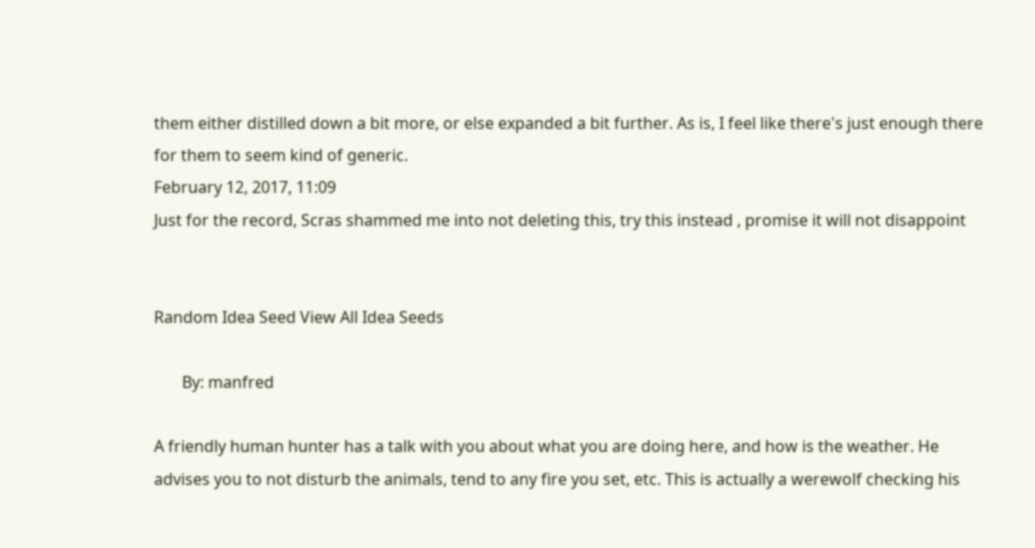them either distilled down a bit more, or else expanded a bit further. As is, I feel like there's just enough there for them to seem kind of generic.
February 12, 2017, 11:09
Just for the record, Scras shammed me into not deleting this, try this instead , promise it will not disappoint


Random Idea Seed View All Idea Seeds

       By: manfred

A friendly human hunter has a talk with you about what you are doing here, and how is the weather. He advises you to not disturb the animals, tend to any fire you set, etc. This is actually a werewolf checking his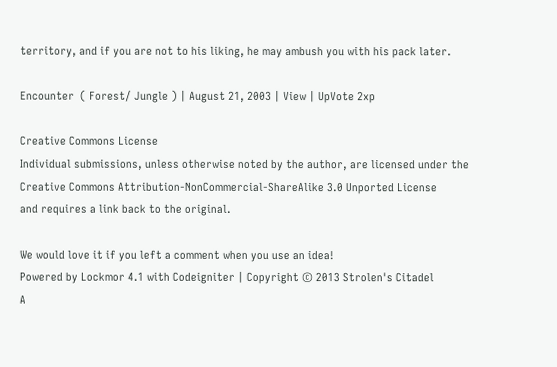territory, and if you are not to his liking, he may ambush you with his pack later.

Encounter  ( Forest/ Jungle ) | August 21, 2003 | View | UpVote 2xp

Creative Commons License
Individual submissions, unless otherwise noted by the author, are licensed under the
Creative Commons Attribution-NonCommercial-ShareAlike 3.0 Unported License
and requires a link back to the original.

We would love it if you left a comment when you use an idea!
Powered by Lockmor 4.1 with Codeigniter | Copyright © 2013 Strolen's Citadel
A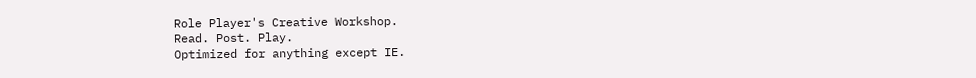Role Player's Creative Workshop.
Read. Post. Play.
Optimized for anything except IE.